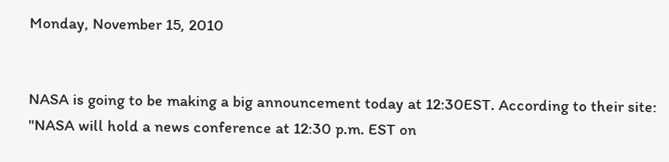Monday, November 15, 2010


NASA is going to be making a big announcement today at 12:30EST. According to their site:
"NASA will hold a news conference at 12:30 p.m. EST on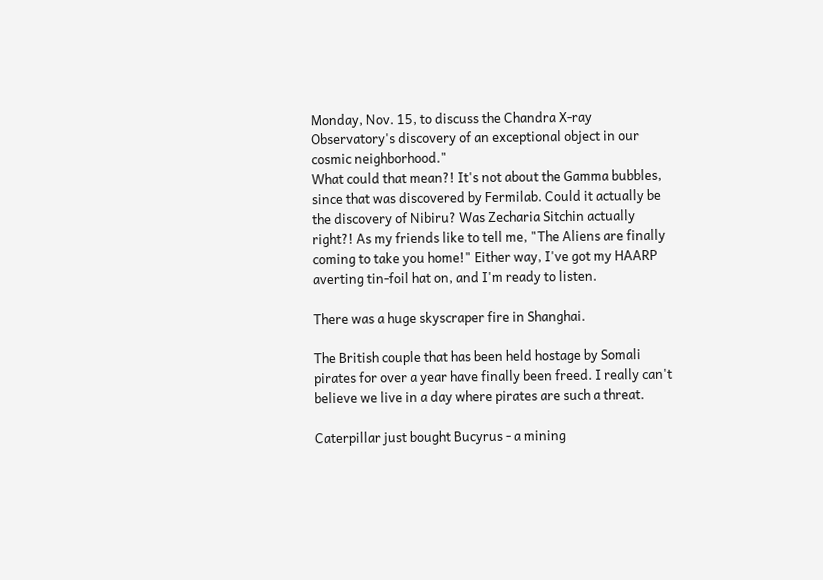Monday, Nov. 15, to discuss the Chandra X-ray Observatory's discovery of an exceptional object in our cosmic neighborhood."
What could that mean?! It's not about the Gamma bubbles, since that was discovered by Fermilab. Could it actually be the discovery of Nibiru? Was Zecharia Sitchin actually right?! As my friends like to tell me, "The Aliens are finally coming to take you home!" Either way, I've got my HAARP averting tin-foil hat on, and I'm ready to listen.

There was a huge skyscraper fire in Shanghai.

The British couple that has been held hostage by Somali pirates for over a year have finally been freed. I really can't believe we live in a day where pirates are such a threat.

Caterpillar just bought Bucyrus - a mining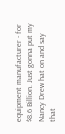equipment manufacturer - for $8.6 Billion. Just gonna put my Nancy Drew hat on and say that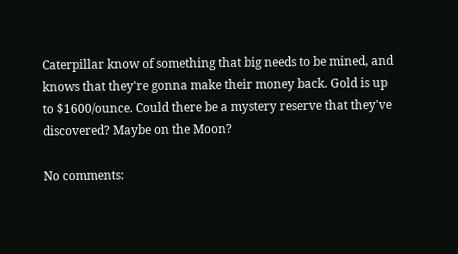Caterpillar know of something that big needs to be mined, and knows that they're gonna make their money back. Gold is up to $1600/ounce. Could there be a mystery reserve that they've discovered? Maybe on the Moon?

No comments: